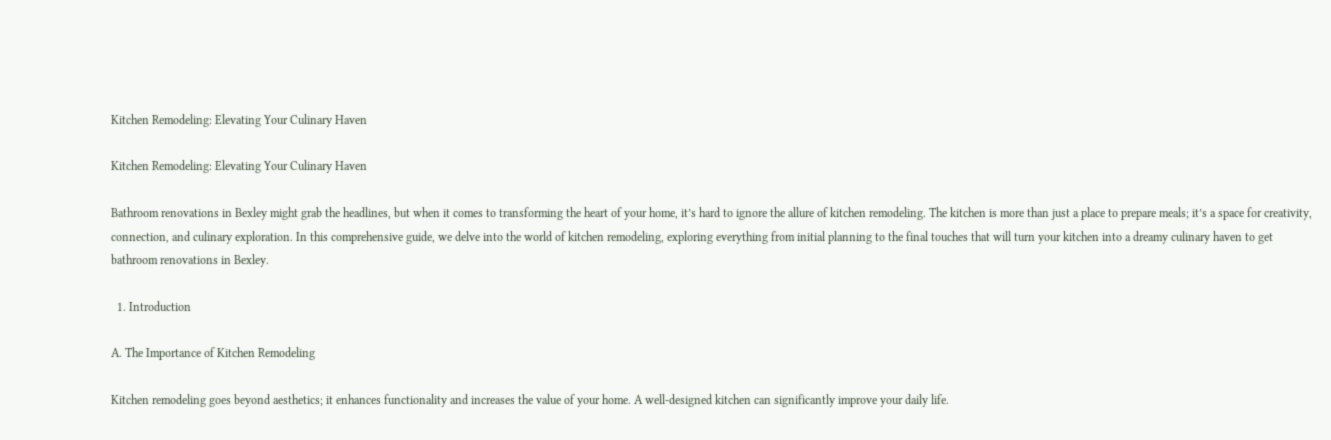Kitchen Remodeling: Elevating Your Culinary Haven

Kitchen Remodeling: Elevating Your Culinary Haven

Bathroom renovations in Bexley might grab the headlines, but when it comes to transforming the heart of your home, it’s hard to ignore the allure of kitchen remodeling. The kitchen is more than just a place to prepare meals; it’s a space for creativity, connection, and culinary exploration. In this comprehensive guide, we delve into the world of kitchen remodeling, exploring everything from initial planning to the final touches that will turn your kitchen into a dreamy culinary haven to get bathroom renovations in Bexley.

  1. Introduction

A. The Importance of Kitchen Remodeling

Kitchen remodeling goes beyond aesthetics; it enhances functionality and increases the value of your home. A well-designed kitchen can significantly improve your daily life.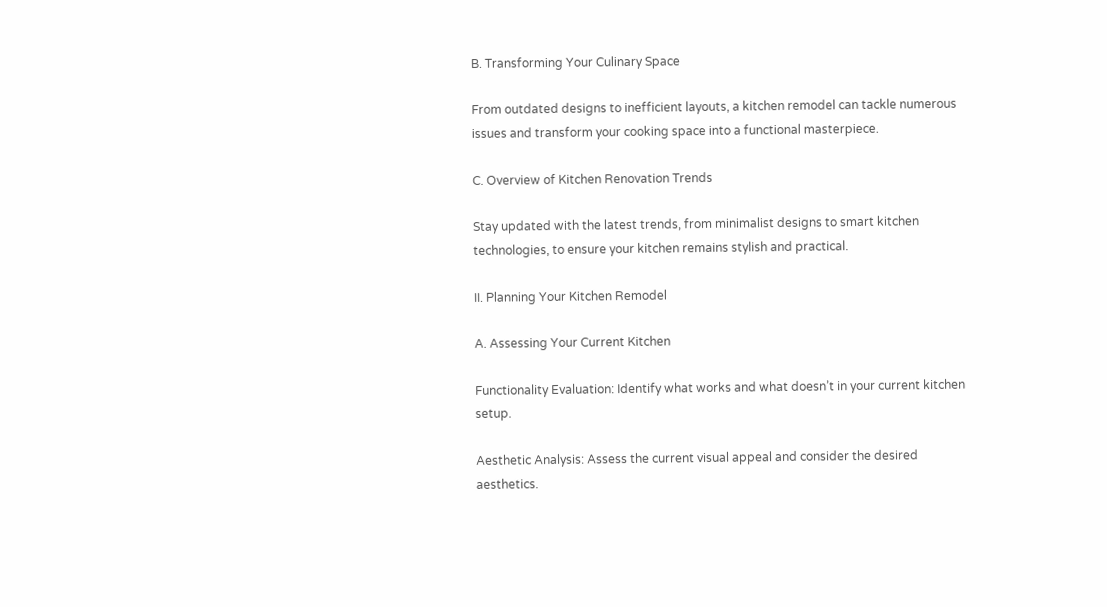B. Transforming Your Culinary Space

From outdated designs to inefficient layouts, a kitchen remodel can tackle numerous issues and transform your cooking space into a functional masterpiece.

C. Overview of Kitchen Renovation Trends

Stay updated with the latest trends, from minimalist designs to smart kitchen technologies, to ensure your kitchen remains stylish and practical.

II. Planning Your Kitchen Remodel

A. Assessing Your Current Kitchen

Functionality Evaluation: Identify what works and what doesn’t in your current kitchen setup.

Aesthetic Analysis: Assess the current visual appeal and consider the desired aesthetics.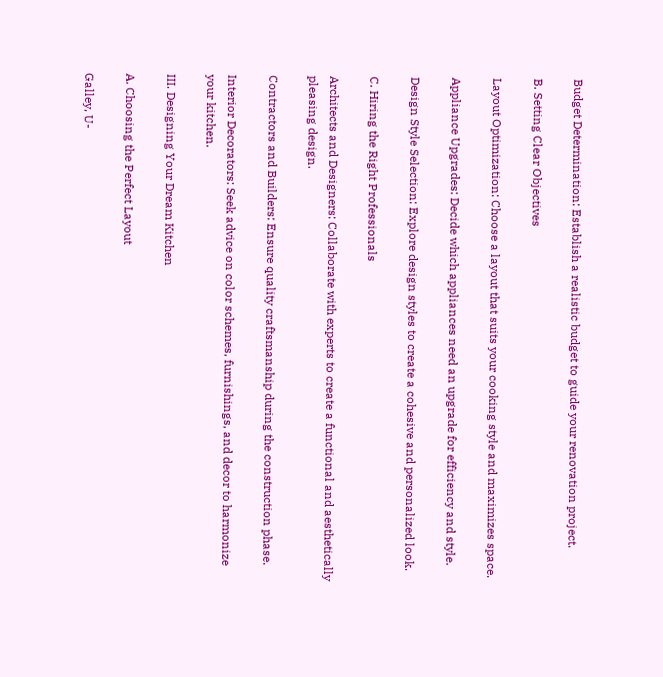Budget Determination: Establish a realistic budget to guide your renovation project.

B. Setting Clear Objectives

Layout Optimization: Choose a layout that suits your cooking style and maximizes space.

Appliance Upgrades: Decide which appliances need an upgrade for efficiency and style.

Design Style Selection: Explore design styles to create a cohesive and personalized look.

C. Hiring the Right Professionals

Architects and Designers: Collaborate with experts to create a functional and aesthetically pleasing design.

Contractors and Builders: Ensure quality craftsmanship during the construction phase.

Interior Decorators: Seek advice on color schemes, furnishings, and decor to harmonize your kitchen.

III. Designing Your Dream Kitchen

A. Choosing the Perfect Layout

Galley, U-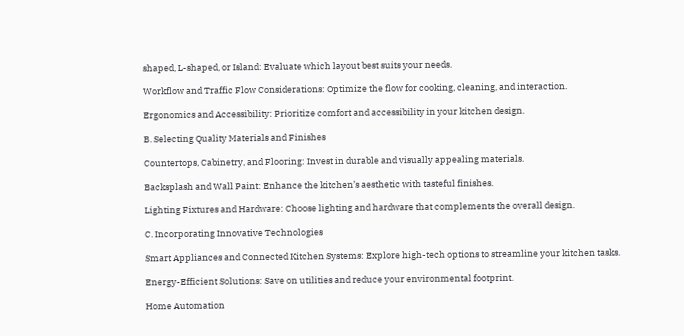shaped, L-shaped, or Island: Evaluate which layout best suits your needs.

Workflow and Traffic Flow Considerations: Optimize the flow for cooking, cleaning, and interaction.

Ergonomics and Accessibility: Prioritize comfort and accessibility in your kitchen design.

B. Selecting Quality Materials and Finishes

Countertops, Cabinetry, and Flooring: Invest in durable and visually appealing materials.

Backsplash and Wall Paint: Enhance the kitchen’s aesthetic with tasteful finishes.

Lighting Fixtures and Hardware: Choose lighting and hardware that complements the overall design.

C. Incorporating Innovative Technologies

Smart Appliances and Connected Kitchen Systems: Explore high-tech options to streamline your kitchen tasks.

Energy-Efficient Solutions: Save on utilities and reduce your environmental footprint.

Home Automation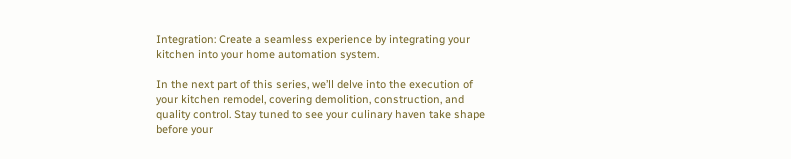Integration: Create a seamless experience by integrating your kitchen into your home automation system.

In the next part of this series, we’ll delve into the execution of your kitchen remodel, covering demolition, construction, and quality control. Stay tuned to see your culinary haven take shape before your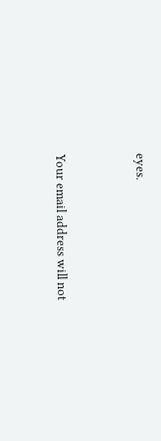eyes.


Your email address will not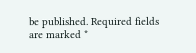be published. Required fields are marked *